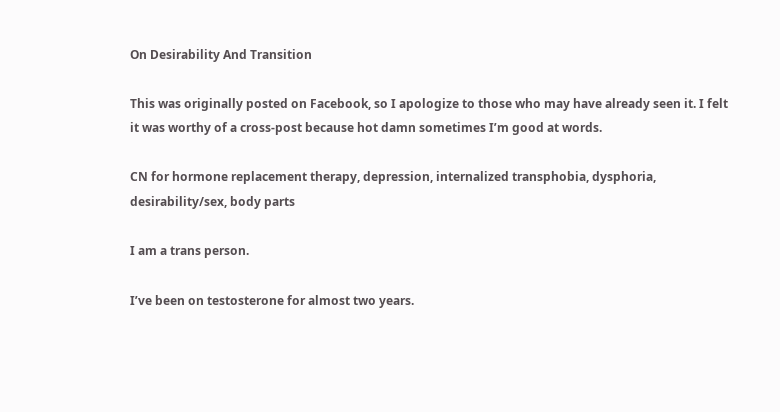On Desirability And Transition

This was originally posted on Facebook, so I apologize to those who may have already seen it. I felt it was worthy of a cross-post because hot damn sometimes I’m good at words.

CN for hormone replacement therapy, depression, internalized transphobia, dysphoria, desirability/sex, body parts

I am a trans person.

I’ve been on testosterone for almost two years.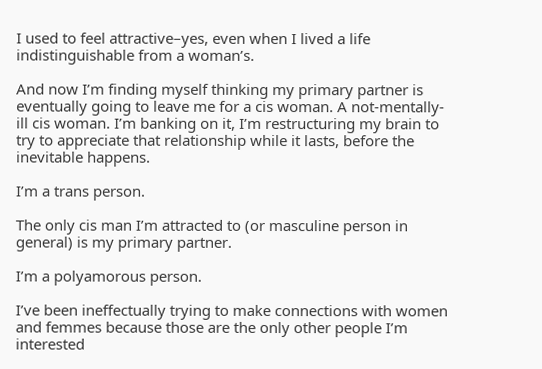I used to feel attractive–yes, even when I lived a life indistinguishable from a woman’s.

And now I’m finding myself thinking my primary partner is eventually going to leave me for a cis woman. A not-mentally-ill cis woman. I’m banking on it, I’m restructuring my brain to try to appreciate that relationship while it lasts, before the inevitable happens.

I’m a trans person.

The only cis man I’m attracted to (or masculine person in general) is my primary partner.

I’m a polyamorous person.

I’ve been ineffectually trying to make connections with women and femmes because those are the only other people I’m interested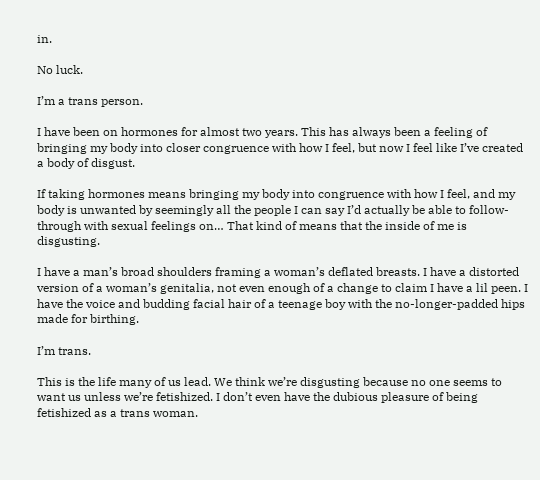in.

No luck.

I’m a trans person.

I have been on hormones for almost two years. This has always been a feeling of bringing my body into closer congruence with how I feel, but now I feel like I’ve created a body of disgust.

If taking hormones means bringing my body into congruence with how I feel, and my body is unwanted by seemingly all the people I can say I’d actually be able to follow-through with sexual feelings on… That kind of means that the inside of me is disgusting.

I have a man’s broad shoulders framing a woman’s deflated breasts. I have a distorted version of a woman’s genitalia, not even enough of a change to claim I have a lil peen. I have the voice and budding facial hair of a teenage boy with the no-longer-padded hips made for birthing.

I’m trans.

This is the life many of us lead. We think we’re disgusting because no one seems to want us unless we’re fetishized. I don’t even have the dubious pleasure of being fetishized as a trans woman.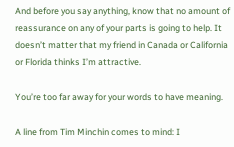And before you say anything, know that no amount of reassurance on any of your parts is going to help. It doesn’t matter that my friend in Canada or California or Florida thinks I’m attractive.

You’re too far away for your words to have meaning.

A line from Tim Minchin comes to mind: I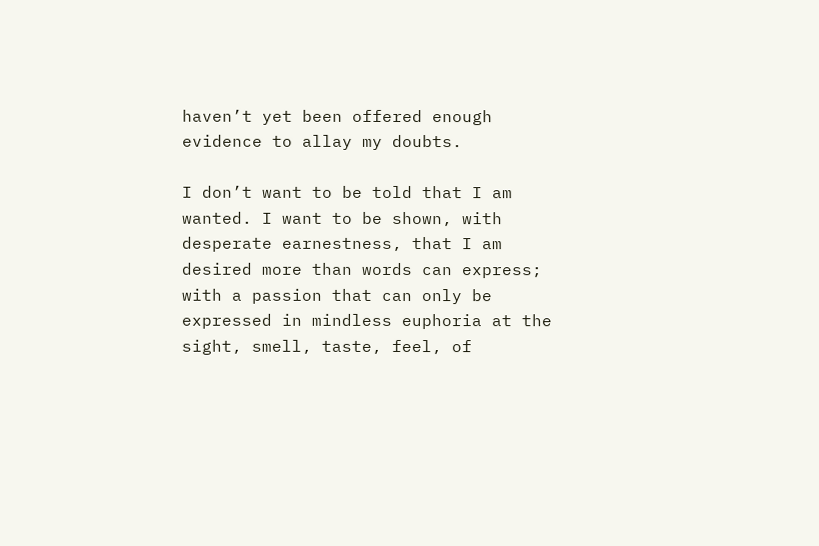haven’t yet been offered enough evidence to allay my doubts.

I don’t want to be told that I am wanted. I want to be shown, with desperate earnestness, that I am desired more than words can express; with a passion that can only be expressed in mindless euphoria at the sight, smell, taste, feel, of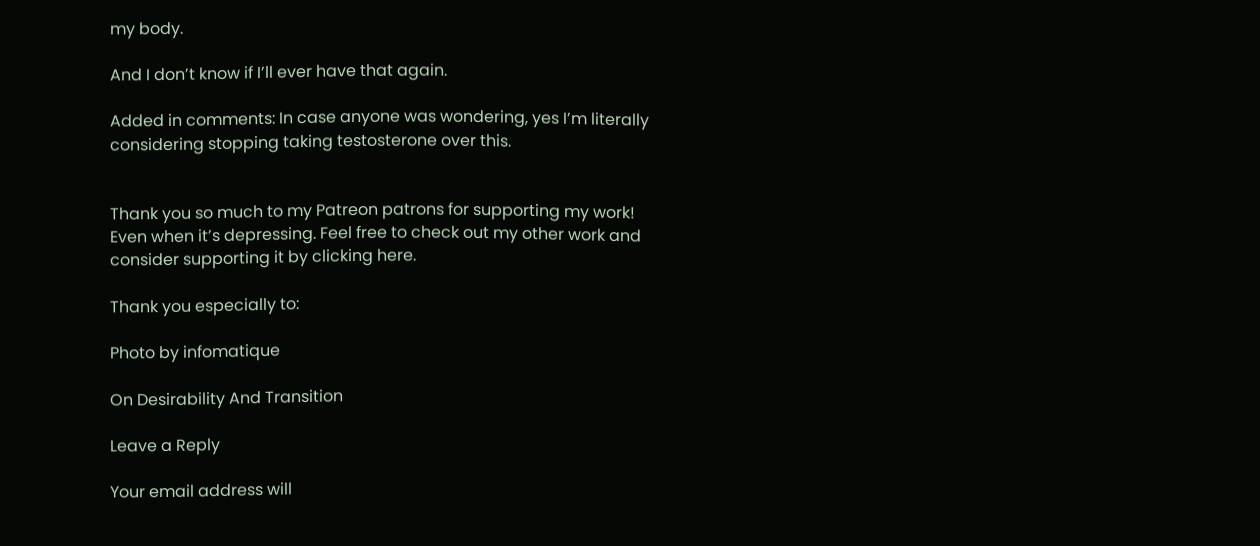my body.

And I don’t know if I’ll ever have that again.

Added in comments: In case anyone was wondering, yes I’m literally considering stopping taking testosterone over this.


Thank you so much to my Patreon patrons for supporting my work! Even when it’s depressing. Feel free to check out my other work and consider supporting it by clicking here.

Thank you especially to:

Photo by infomatique

On Desirability And Transition

Leave a Reply

Your email address will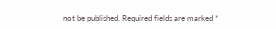not be published. Required fields are marked *